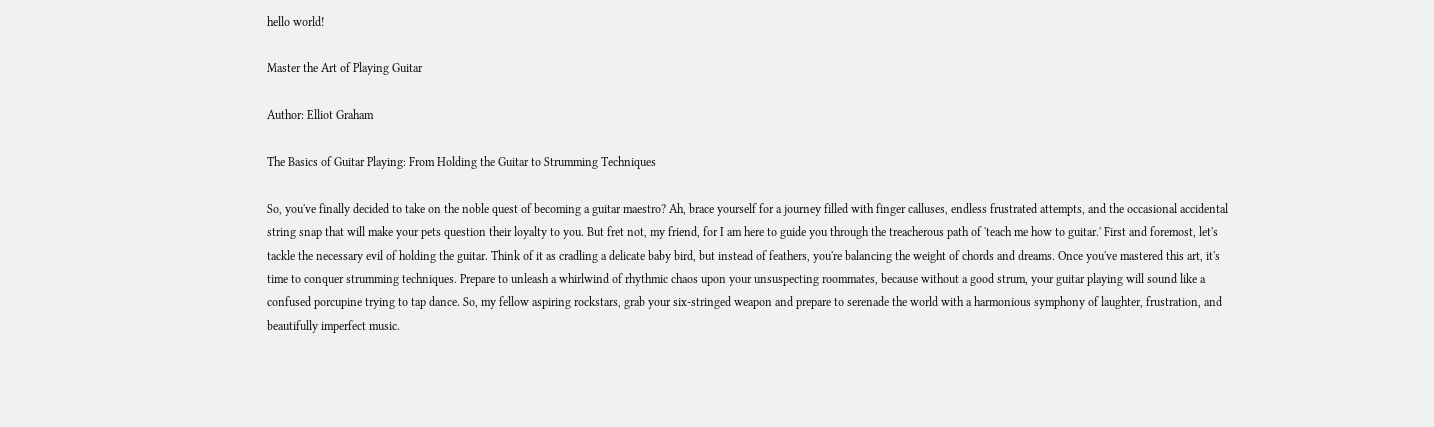hello world!

Master the Art of Playing Guitar

Author: Elliot Graham

The Basics of Guitar Playing: From Holding the Guitar to Strumming Techniques

So, you've finally decided to take on the noble quest of becoming a guitar maestro? Ah, brace yourself for a journey filled with finger calluses, endless frustrated attempts, and the occasional accidental string snap that will make your pets question their loyalty to you. But fret not, my friend, for I am here to guide you through the treacherous path of 'teach me how to guitar.' First and foremost, let's tackle the necessary evil of holding the guitar. Think of it as cradling a delicate baby bird, but instead of feathers, you're balancing the weight of chords and dreams. Once you've mastered this art, it's time to conquer strumming techniques. Prepare to unleash a whirlwind of rhythmic chaos upon your unsuspecting roommates, because without a good strum, your guitar playing will sound like a confused porcupine trying to tap dance. So, my fellow aspiring rockstars, grab your six-stringed weapon and prepare to serenade the world with a harmonious symphony of laughter, frustration, and beautifully imperfect music.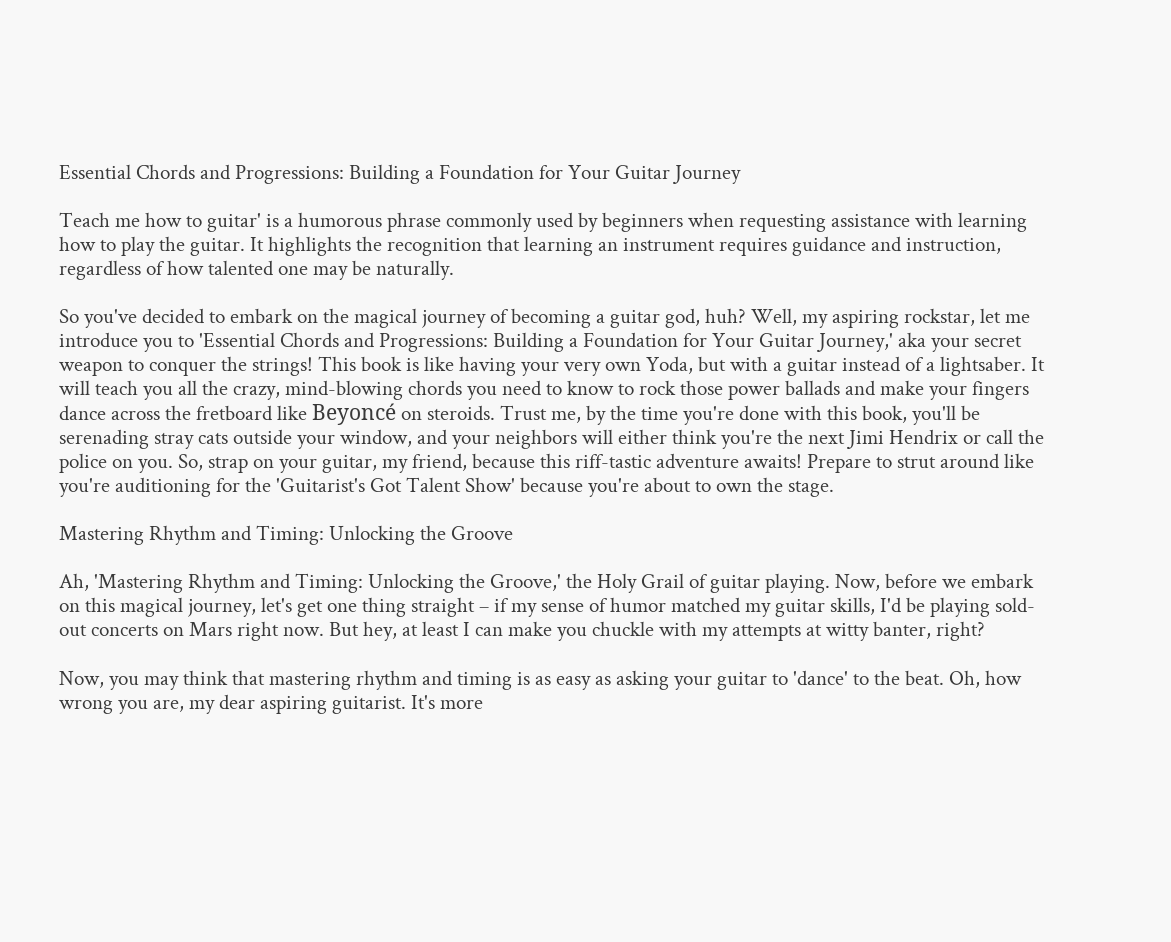Essential Chords and Progressions: Building a Foundation for Your Guitar Journey

Teach me how to guitar' is a humorous phrase commonly used by beginners when requesting assistance with learning how to play the guitar. It highlights the recognition that learning an instrument requires guidance and instruction, regardless of how talented one may be naturally.

So you've decided to embark on the magical journey of becoming a guitar god, huh? Well, my aspiring rockstar, let me introduce you to 'Essential Chords and Progressions: Building a Foundation for Your Guitar Journey,' aka your secret weapon to conquer the strings! This book is like having your very own Yoda, but with a guitar instead of a lightsaber. It will teach you all the crazy, mind-blowing chords you need to know to rock those power ballads and make your fingers dance across the fretboard like Beyoncé on steroids. Trust me, by the time you're done with this book, you'll be serenading stray cats outside your window, and your neighbors will either think you're the next Jimi Hendrix or call the police on you. So, strap on your guitar, my friend, because this riff-tastic adventure awaits! Prepare to strut around like you're auditioning for the 'Guitarist's Got Talent Show' because you're about to own the stage.

Mastering Rhythm and Timing: Unlocking the Groove

Ah, 'Mastering Rhythm and Timing: Unlocking the Groove,' the Holy Grail of guitar playing. Now, before we embark on this magical journey, let's get one thing straight – if my sense of humor matched my guitar skills, I'd be playing sold-out concerts on Mars right now. But hey, at least I can make you chuckle with my attempts at witty banter, right?

Now, you may think that mastering rhythm and timing is as easy as asking your guitar to 'dance' to the beat. Oh, how wrong you are, my dear aspiring guitarist. It's more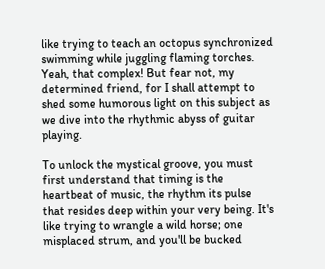like trying to teach an octopus synchronized swimming while juggling flaming torches. Yeah, that complex! But fear not, my determined friend, for I shall attempt to shed some humorous light on this subject as we dive into the rhythmic abyss of guitar playing.

To unlock the mystical groove, you must first understand that timing is the heartbeat of music, the rhythm its pulse that resides deep within your very being. It's like trying to wrangle a wild horse; one misplaced strum, and you'll be bucked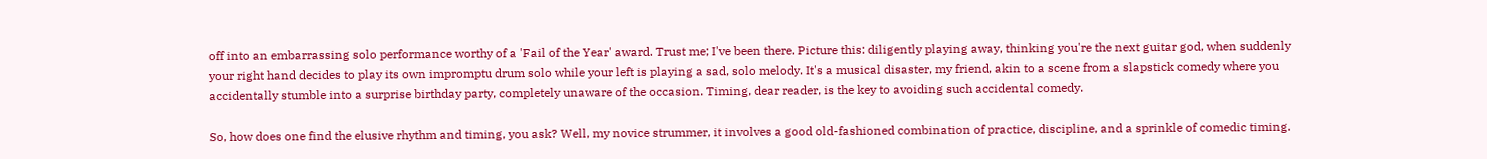off into an embarrassing solo performance worthy of a 'Fail of the Year' award. Trust me; I've been there. Picture this: diligently playing away, thinking you're the next guitar god, when suddenly your right hand decides to play its own impromptu drum solo while your left is playing a sad, solo melody. It's a musical disaster, my friend, akin to a scene from a slapstick comedy where you accidentally stumble into a surprise birthday party, completely unaware of the occasion. Timing, dear reader, is the key to avoiding such accidental comedy.

So, how does one find the elusive rhythm and timing, you ask? Well, my novice strummer, it involves a good old-fashioned combination of practice, discipline, and a sprinkle of comedic timing.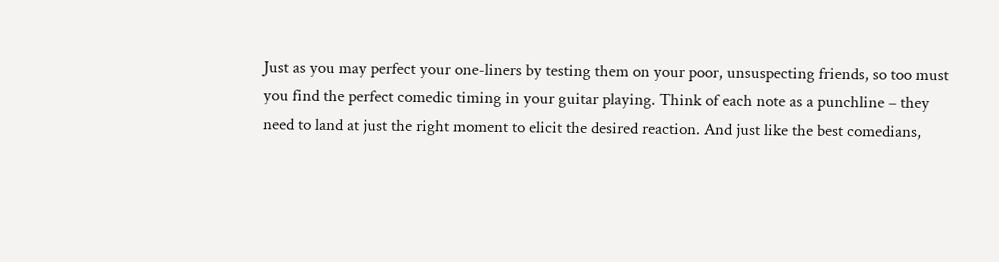Just as you may perfect your one-liners by testing them on your poor, unsuspecting friends, so too must you find the perfect comedic timing in your guitar playing. Think of each note as a punchline – they need to land at just the right moment to elicit the desired reaction. And just like the best comedians,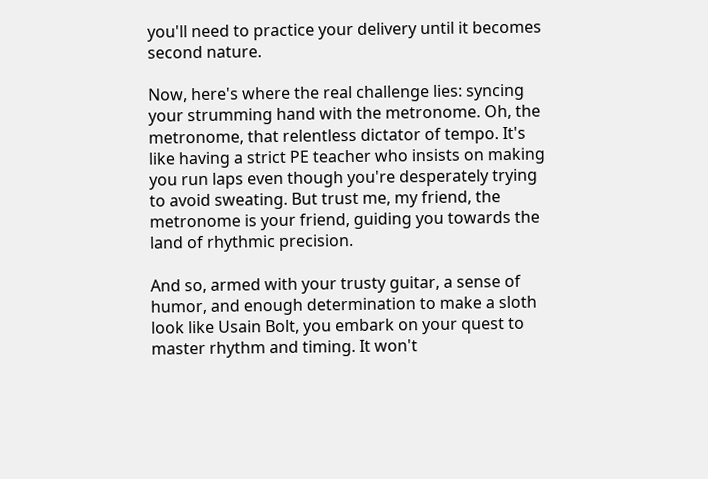you'll need to practice your delivery until it becomes second nature.

Now, here's where the real challenge lies: syncing your strumming hand with the metronome. Oh, the metronome, that relentless dictator of tempo. It's like having a strict PE teacher who insists on making you run laps even though you're desperately trying to avoid sweating. But trust me, my friend, the metronome is your friend, guiding you towards the land of rhythmic precision.

And so, armed with your trusty guitar, a sense of humor, and enough determination to make a sloth look like Usain Bolt, you embark on your quest to master rhythm and timing. It won't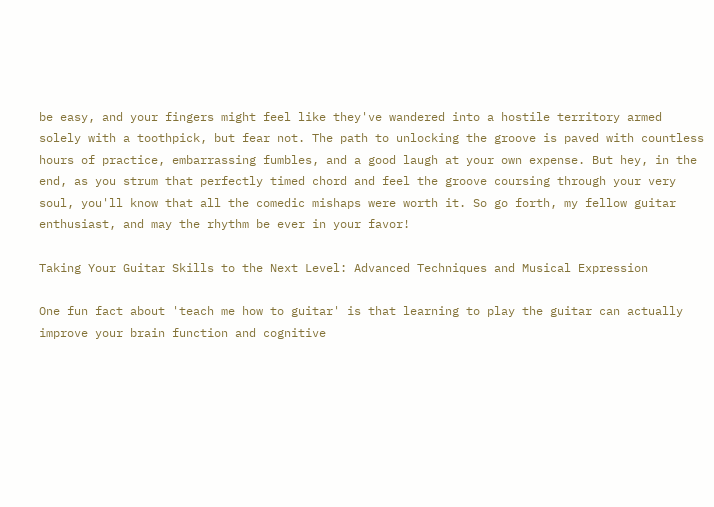be easy, and your fingers might feel like they've wandered into a hostile territory armed solely with a toothpick, but fear not. The path to unlocking the groove is paved with countless hours of practice, embarrassing fumbles, and a good laugh at your own expense. But hey, in the end, as you strum that perfectly timed chord and feel the groove coursing through your very soul, you'll know that all the comedic mishaps were worth it. So go forth, my fellow guitar enthusiast, and may the rhythm be ever in your favor!

Taking Your Guitar Skills to the Next Level: Advanced Techniques and Musical Expression

One fun fact about 'teach me how to guitar' is that learning to play the guitar can actually improve your brain function and cognitive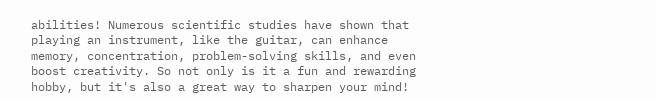abilities! Numerous scientific studies have shown that playing an instrument, like the guitar, can enhance memory, concentration, problem-solving skills, and even boost creativity. So not only is it a fun and rewarding hobby, but it's also a great way to sharpen your mind!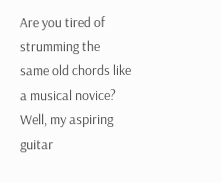Are you tired of strumming the same old chords like a musical novice? Well, my aspiring guitar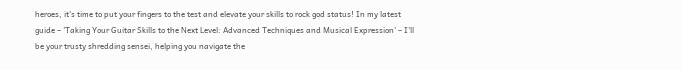heroes, it's time to put your fingers to the test and elevate your skills to rock god status! In my latest guide – 'Taking Your Guitar Skills to the Next Level: Advanced Techniques and Musical Expression' – I'll be your trusty shredding sensei, helping you navigate the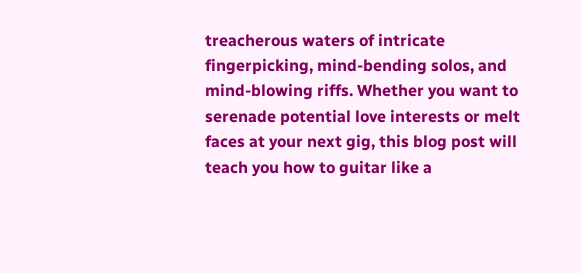treacherous waters of intricate fingerpicking, mind-bending solos, and mind-blowing riffs. Whether you want to serenade potential love interests or melt faces at your next gig, this blog post will teach you how to guitar like a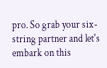pro. So grab your six-string partner and let's embark on this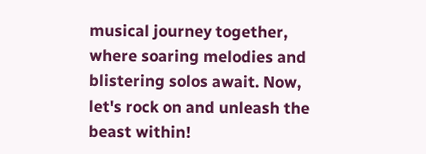musical journey together, where soaring melodies and blistering solos await. Now, let's rock on and unleash the beast within!